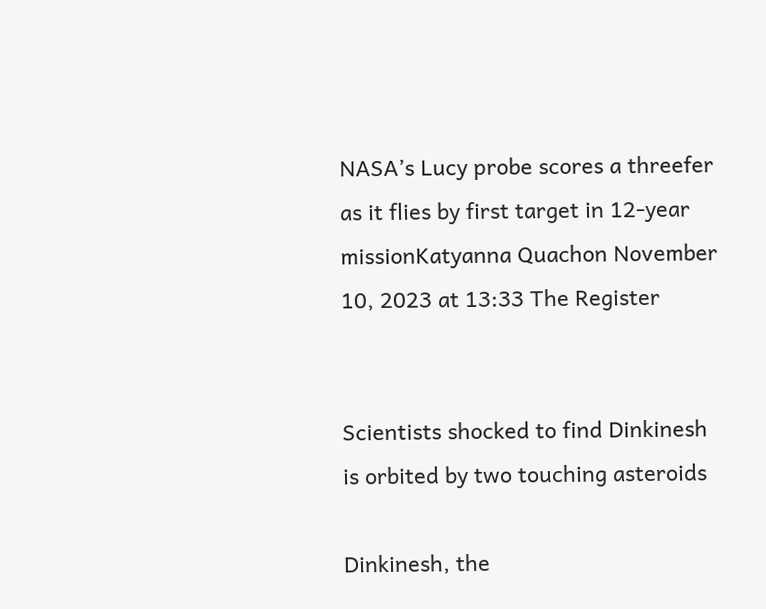NASA’s Lucy probe scores a threefer as it flies by first target in 12-year missionKatyanna Quachon November 10, 2023 at 13:33 The Register


Scientists shocked to find Dinkinesh is orbited by two touching asteroids

Dinkinesh, the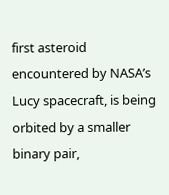first asteroid encountered by NASA’s Lucy spacecraft, is being orbited by a smaller binary pair,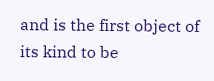and is the first object of its kind to be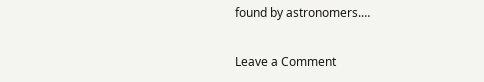found by astronomers.…

Leave a Comment